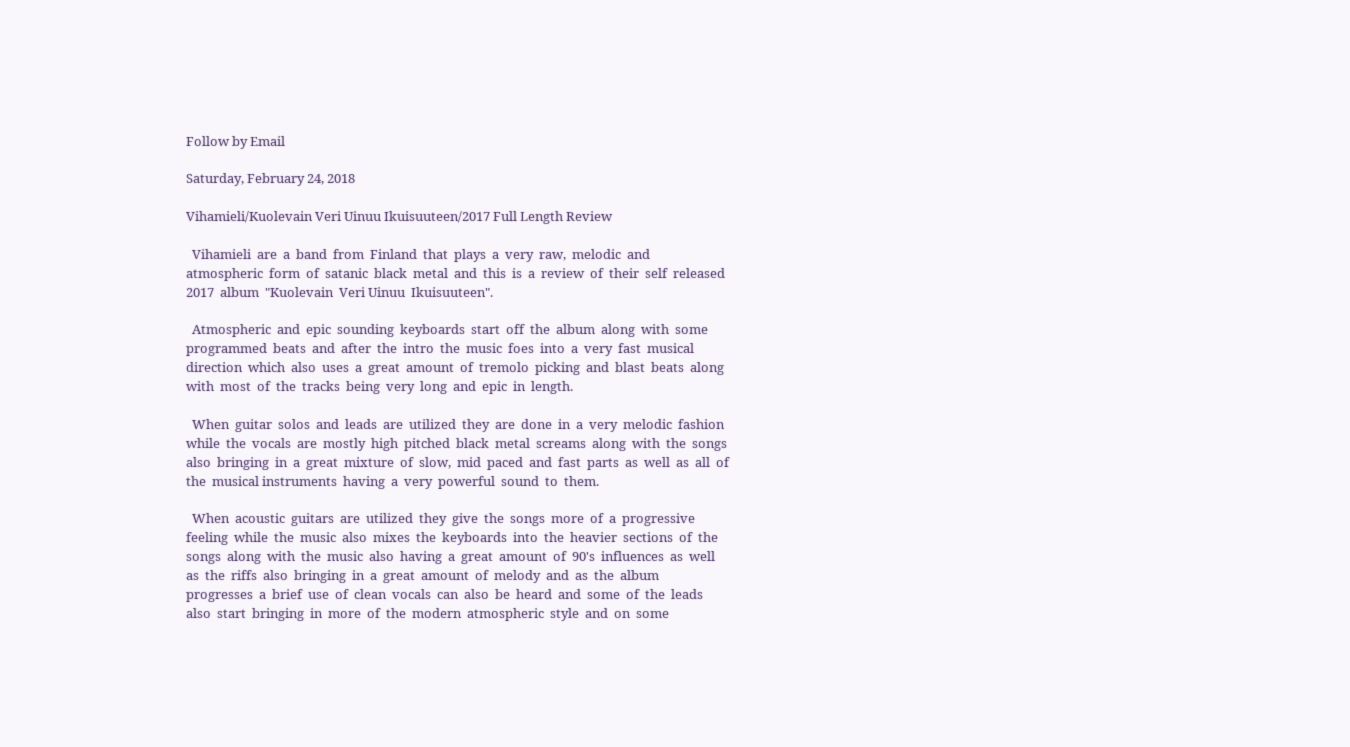Follow by Email

Saturday, February 24, 2018

Vihamieli/Kuolevain Veri Uinuu Ikuisuuteen/2017 Full Length Review

  Vihamieli  are  a  band  from  Finland  that  plays  a  very  raw,  melodic  and  atmospheric  form  of  satanic  black  metal  and  this  is  a  review  of  their  self  released  2017  album  "Kuolevain  Veri Uinuu  Ikuisuuteen".

  Atmospheric  and  epic  sounding  keyboards  start  off  the  album  along  with  some  programmed  beats  and  after  the  intro  the  music  foes  into  a  very  fast  musical  direction  which  also  uses  a  great  amount  of  tremolo  picking  and  blast  beats  along  with  most  of  the  tracks  being  very  long  and  epic  in  length.

  When  guitar  solos  and  leads  are  utilized  they  are  done  in  a  very  melodic  fashion  while  the  vocals  are  mostly  high  pitched  black  metal  screams  along  with  the  songs  also  bringing  in  a  great  mixture  of  slow,  mid  paced  and  fast  parts  as  well  as  all  of  the  musical instruments  having  a  very  powerful  sound  to  them.

  When  acoustic  guitars  are  utilized  they  give  the  songs  more  of  a  progressive  feeling  while  the  music  also  mixes  the  keyboards  into  the  heavier  sections  of  the  songs  along  with  the  music  also  having  a  great  amount  of  90's  influences  as  well  as  the  riffs  also  bringing  in  a  great  amount  of  melody  and  as  the  album  progresses  a  brief  use  of  clean  vocals  can  also  be  heard  and  some  of  the  leads  also  start  bringing  in  more  of  the  modern  atmospheric  style  and  on  some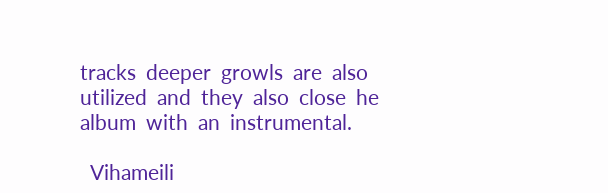tracks  deeper  growls  are  also  utilized  and  they  also  close  he  album  with  an  instrumental.

  Vihameili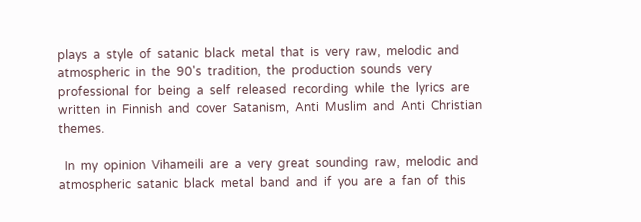plays  a  style  of  satanic  black  metal  that  is  very  raw,  melodic  and  atmospheric  in  the  90's  tradition,  the  production  sounds  very  professional  for  being  a  self  released  recording  while  the  lyrics  are  written  in  Finnish  and  cover  Satanism,  Anti  Muslim  and  Anti  Christian  themes.

  In  my  opinion  Vihameili  are  a  very  great  sounding  raw,  melodic  and  atmospheric  satanic  black  metal  band  and  if  you  are  a  fan  of  this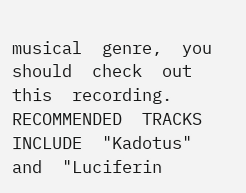musical  genre,  you  should  check  out  this  recording.  RECOMMENDED  TRACKS  INCLUDE  "Kadotus"  and  "Luciferin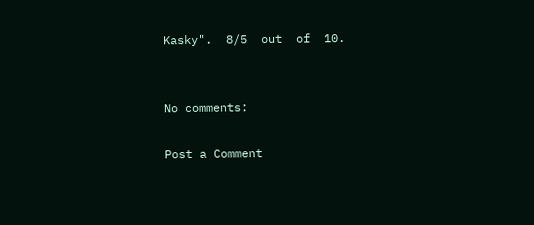Kasky".  8/5  out  of  10.


No comments:

Post a Comment